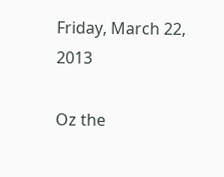Friday, March 22, 2013

Oz the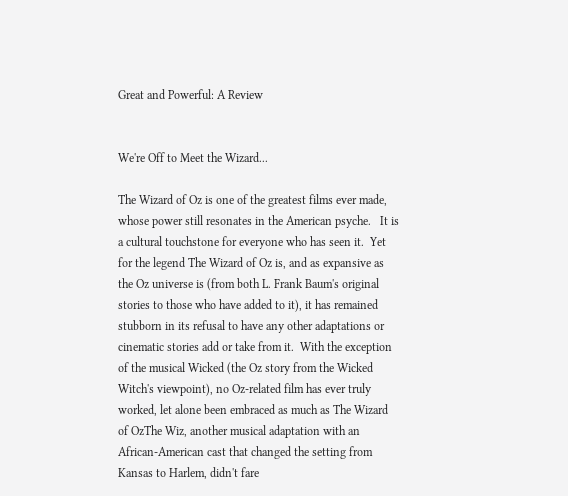Great and Powerful: A Review


We're Off to Meet the Wizard...

The Wizard of Oz is one of the greatest films ever made, whose power still resonates in the American psyche.   It is a cultural touchstone for everyone who has seen it.  Yet for the legend The Wizard of Oz is, and as expansive as the Oz universe is (from both L. Frank Baum's original stories to those who have added to it), it has remained stubborn in its refusal to have any other adaptations or cinematic stories add or take from it.  With the exception of the musical Wicked (the Oz story from the Wicked Witch's viewpoint), no Oz-related film has ever truly worked, let alone been embraced as much as The Wizard of OzThe Wiz, another musical adaptation with an African-American cast that changed the setting from Kansas to Harlem, didn't fare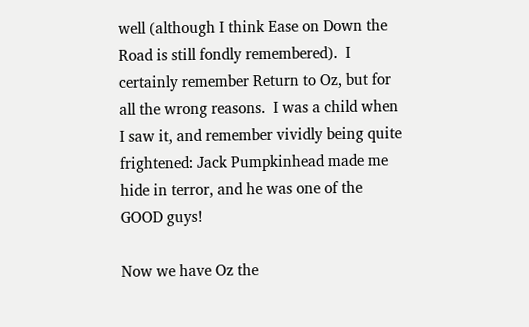well (although I think Ease on Down the Road is still fondly remembered).  I certainly remember Return to Oz, but for all the wrong reasons.  I was a child when I saw it, and remember vividly being quite frightened: Jack Pumpkinhead made me hide in terror, and he was one of the GOOD guys!

Now we have Oz the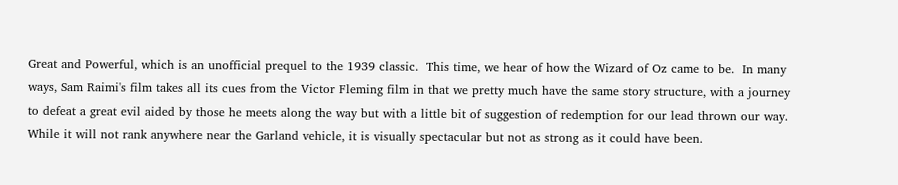Great and Powerful, which is an unofficial prequel to the 1939 classic.  This time, we hear of how the Wizard of Oz came to be.  In many ways, Sam Raimi's film takes all its cues from the Victor Fleming film in that we pretty much have the same story structure, with a journey to defeat a great evil aided by those he meets along the way but with a little bit of suggestion of redemption for our lead thrown our way.  While it will not rank anywhere near the Garland vehicle, it is visually spectacular but not as strong as it could have been.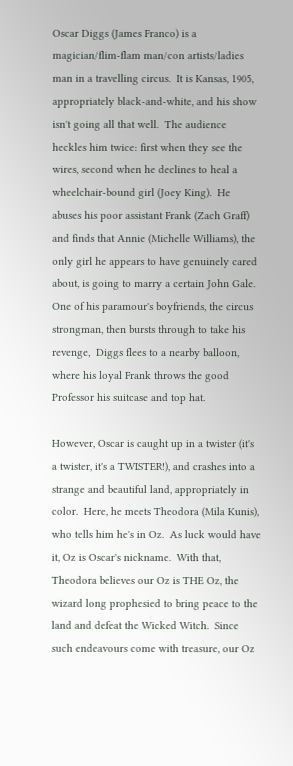Oscar Diggs (James Franco) is a magician/flim-flam man/con artists/ladies man in a travelling circus.  It is Kansas, 1905, appropriately black-and-white, and his show isn't going all that well.  The audience heckles him twice: first when they see the wires, second when he declines to heal a wheelchair-bound girl (Joey King).  He abuses his poor assistant Frank (Zach Graff) and finds that Annie (Michelle Williams), the only girl he appears to have genuinely cared about, is going to marry a certain John Gale.  One of his paramour's boyfriends, the circus strongman, then bursts through to take his revenge,  Diggs flees to a nearby balloon, where his loyal Frank throws the good Professor his suitcase and top hat.

However, Oscar is caught up in a twister (it's a twister, it's a TWISTER!), and crashes into a strange and beautiful land, appropriately in color.  Here, he meets Theodora (Mila Kunis), who tells him he's in Oz.  As luck would have it, Oz is Oscar's nickname.  With that, Theodora believes our Oz is THE Oz, the wizard long prophesied to bring peace to the land and defeat the Wicked Witch.  Since such endeavours come with treasure, our Oz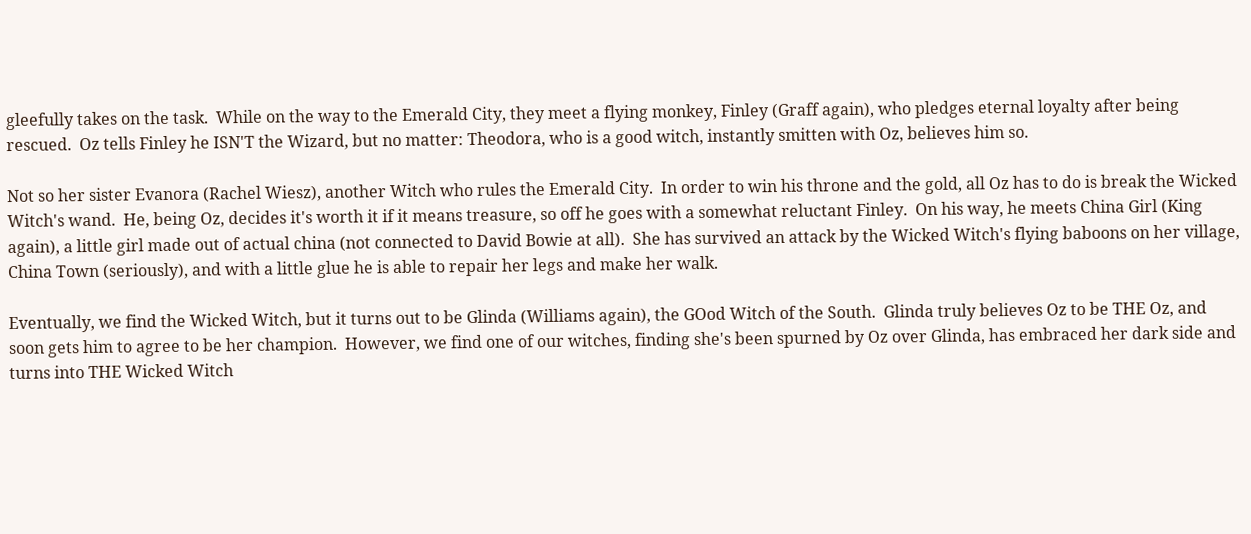gleefully takes on the task.  While on the way to the Emerald City, they meet a flying monkey, Finley (Graff again), who pledges eternal loyalty after being rescued.  Oz tells Finley he ISN'T the Wizard, but no matter: Theodora, who is a good witch, instantly smitten with Oz, believes him so.

Not so her sister Evanora (Rachel Wiesz), another Witch who rules the Emerald City.  In order to win his throne and the gold, all Oz has to do is break the Wicked Witch's wand.  He, being Oz, decides it's worth it if it means treasure, so off he goes with a somewhat reluctant Finley.  On his way, he meets China Girl (King again), a little girl made out of actual china (not connected to David Bowie at all).  She has survived an attack by the Wicked Witch's flying baboons on her village, China Town (seriously), and with a little glue he is able to repair her legs and make her walk.

Eventually, we find the Wicked Witch, but it turns out to be Glinda (Williams again), the GOod Witch of the South.  Glinda truly believes Oz to be THE Oz, and soon gets him to agree to be her champion.  However, we find one of our witches, finding she's been spurned by Oz over Glinda, has embraced her dark side and turns into THE Wicked Witch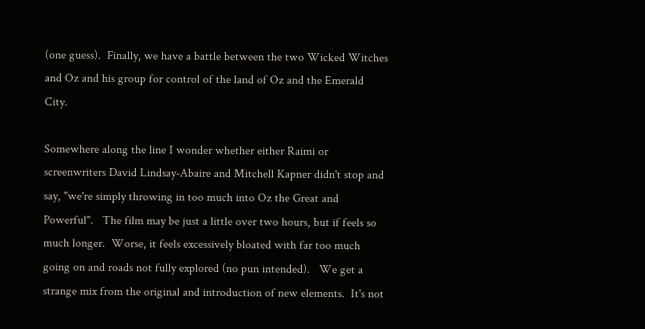(one guess).  Finally, we have a battle between the two Wicked Witches and Oz and his group for control of the land of Oz and the Emerald City.

Somewhere along the line I wonder whether either Raimi or screenwriters David Lindsay-Abaire and Mitchell Kapner didn't stop and say, "we're simply throwing in too much into Oz the Great and Powerful".   The film may be just a little over two hours, but if feels so much longer.  Worse, it feels excessively bloated with far too much going on and roads not fully explored (no pun intended).   We get a strange mix from the original and introduction of new elements.  It's not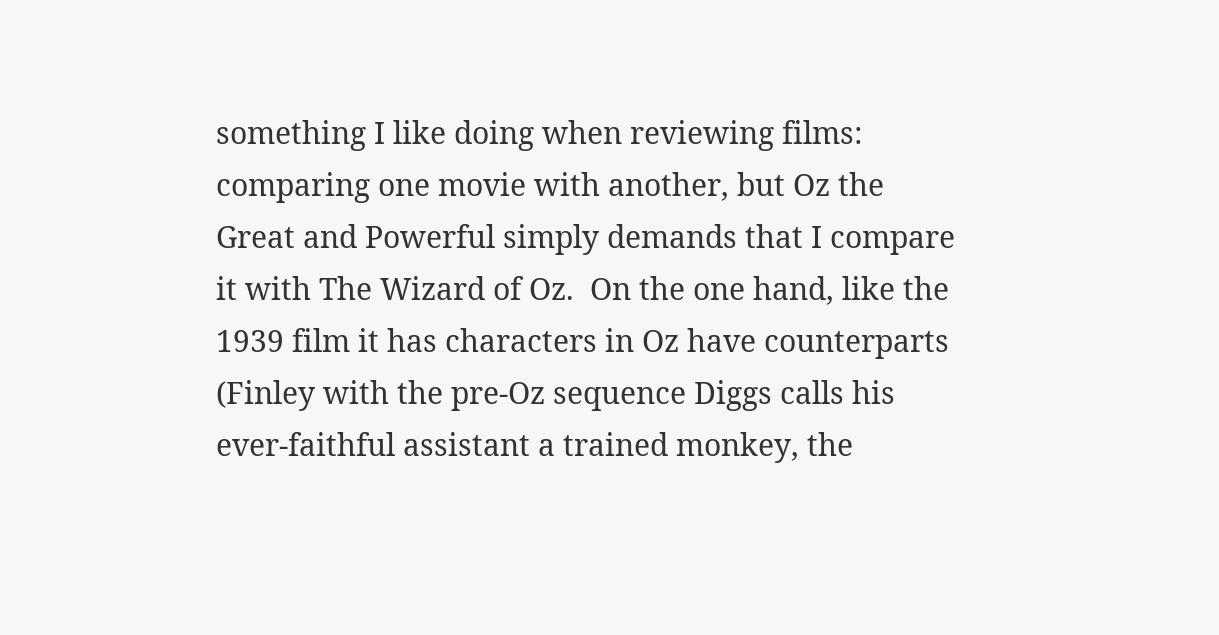something I like doing when reviewing films: comparing one movie with another, but Oz the Great and Powerful simply demands that I compare it with The Wizard of Oz.  On the one hand, like the 1939 film it has characters in Oz have counterparts (Finley with the pre-Oz sequence Diggs calls his ever-faithful assistant a trained monkey, the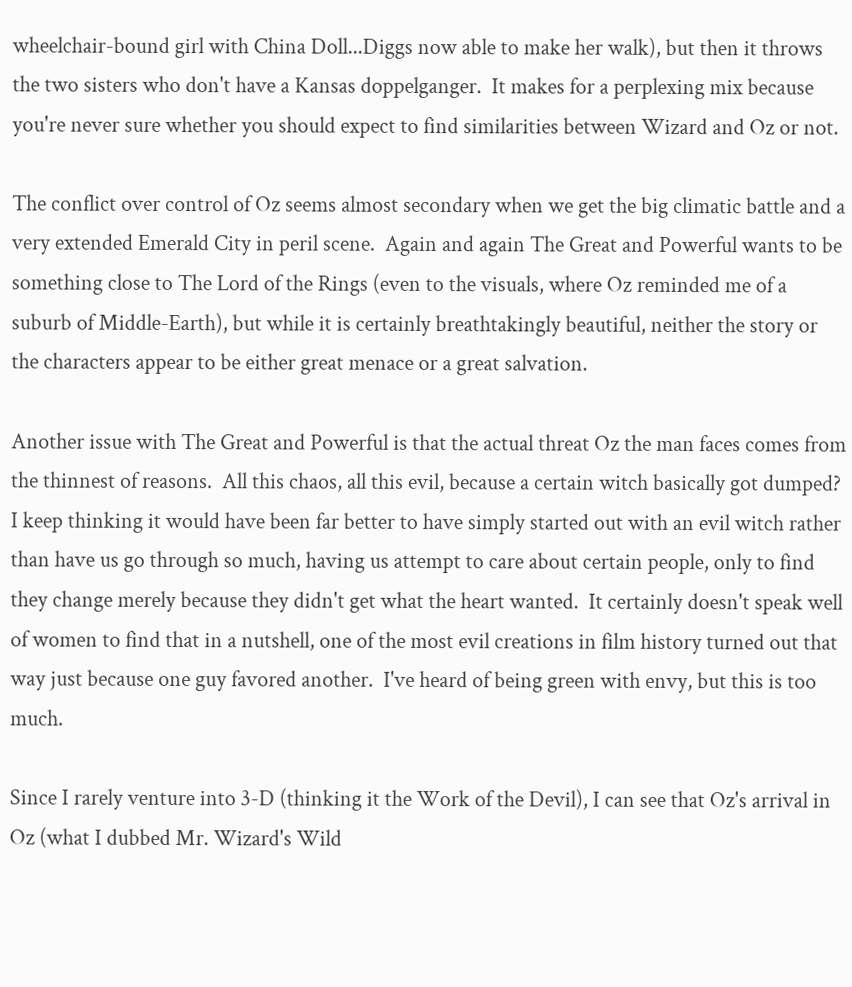wheelchair-bound girl with China Doll...Diggs now able to make her walk), but then it throws the two sisters who don't have a Kansas doppelganger.  It makes for a perplexing mix because you're never sure whether you should expect to find similarities between Wizard and Oz or not.

The conflict over control of Oz seems almost secondary when we get the big climatic battle and a very extended Emerald City in peril scene.  Again and again The Great and Powerful wants to be something close to The Lord of the Rings (even to the visuals, where Oz reminded me of a suburb of Middle-Earth), but while it is certainly breathtakingly beautiful, neither the story or the characters appear to be either great menace or a great salvation.

Another issue with The Great and Powerful is that the actual threat Oz the man faces comes from the thinnest of reasons.  All this chaos, all this evil, because a certain witch basically got dumped?  I keep thinking it would have been far better to have simply started out with an evil witch rather than have us go through so much, having us attempt to care about certain people, only to find they change merely because they didn't get what the heart wanted.  It certainly doesn't speak well of women to find that in a nutshell, one of the most evil creations in film history turned out that way just because one guy favored another.  I've heard of being green with envy, but this is too much.

Since I rarely venture into 3-D (thinking it the Work of the Devil), I can see that Oz's arrival in Oz (what I dubbed Mr. Wizard's Wild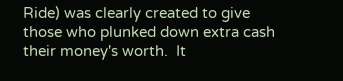Ride) was clearly created to give those who plunked down extra cash their money's worth.  It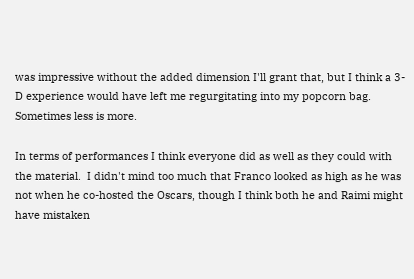was impressive without the added dimension I'll grant that, but I think a 3-D experience would have left me regurgitating into my popcorn bag.  Sometimes less is more.

In terms of performances I think everyone did as well as they could with the material.  I didn't mind too much that Franco looked as high as he was not when he co-hosted the Oscars, though I think both he and Raimi might have mistaken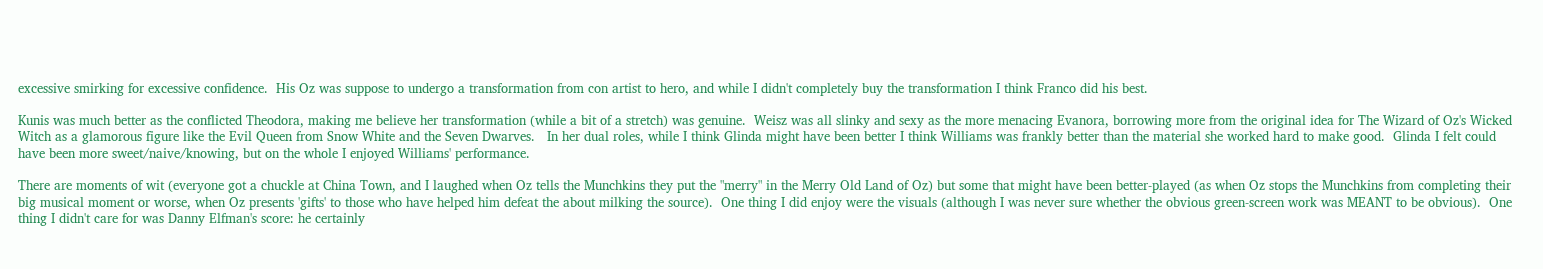excessive smirking for excessive confidence.  His Oz was suppose to undergo a transformation from con artist to hero, and while I didn't completely buy the transformation I think Franco did his best.

Kunis was much better as the conflicted Theodora, making me believe her transformation (while a bit of a stretch) was genuine.  Weisz was all slinky and sexy as the more menacing Evanora, borrowing more from the original idea for The Wizard of Oz's Wicked Witch as a glamorous figure like the Evil Queen from Snow White and the Seven Dwarves.   In her dual roles, while I think Glinda might have been better I think Williams was frankly better than the material she worked hard to make good.  Glinda I felt could have been more sweet/naive/knowing, but on the whole I enjoyed Williams' performance.

There are moments of wit (everyone got a chuckle at China Town, and I laughed when Oz tells the Munchkins they put the "merry" in the Merry Old Land of Oz) but some that might have been better-played (as when Oz stops the Munchkins from completing their big musical moment or worse, when Oz presents 'gifts' to those who have helped him defeat the about milking the source).  One thing I did enjoy were the visuals (although I was never sure whether the obvious green-screen work was MEANT to be obvious).  One thing I didn't care for was Danny Elfman's score: he certainly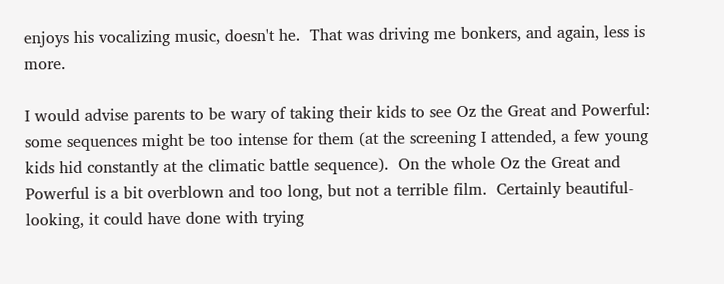enjoys his vocalizing music, doesn't he.  That was driving me bonkers, and again, less is more.

I would advise parents to be wary of taking their kids to see Oz the Great and Powerful: some sequences might be too intense for them (at the screening I attended, a few young kids hid constantly at the climatic battle sequence).  On the whole Oz the Great and Powerful is a bit overblown and too long, but not a terrible film.  Certainly beautiful-looking, it could have done with trying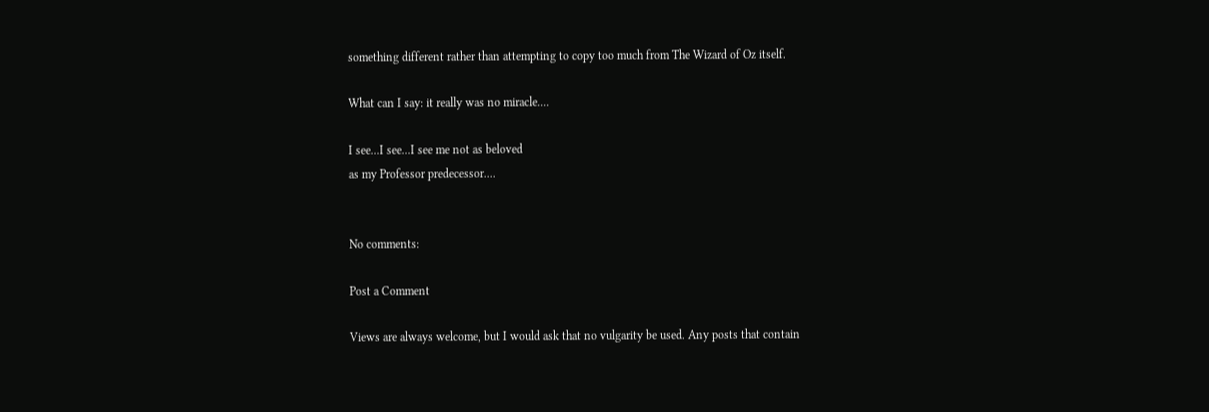something different rather than attempting to copy too much from The Wizard of Oz itself.

What can I say: it really was no miracle....

I see...I see...I see me not as beloved
as my Professor predecessor....


No comments:

Post a Comment

Views are always welcome, but I would ask that no vulgarity be used. Any posts that contain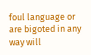foul language or are bigoted in any way will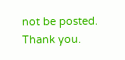not be posted.
Thank you.